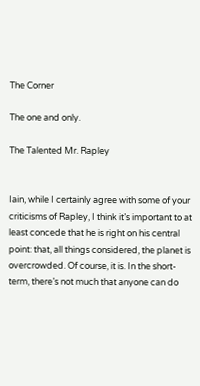The Corner

The one and only.

The Talented Mr. Rapley


Iain, while I certainly agree with some of your criticisms of Rapley, I think it’s important to at least concede that he is right on his central point: that, all things considered, the planet is overcrowded. Of course, it is. In the short-term, there’s not much that anyone can do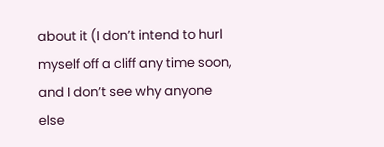about it (I don’t intend to hurl myself off a cliff any time soon, and I don’t see why anyone else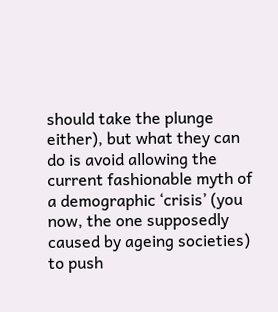should take the plunge either), but what they can do is avoid allowing the current fashionable myth of a demographic ‘crisis’ (you now, the one supposedly caused by ageing societies) to push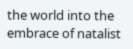the world into the embrace of natalist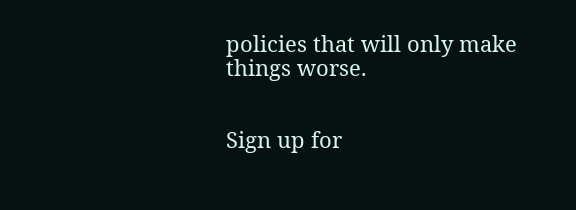policies that will only make things worse.


Sign up for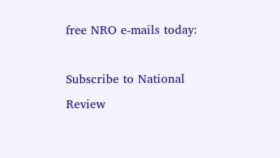free NRO e-mails today:

Subscribe to National Review